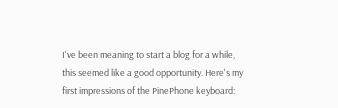I've been meaning to start a blog for a while, this seemed like a good opportunity. Here's my first impressions of the PinePhone keyboard: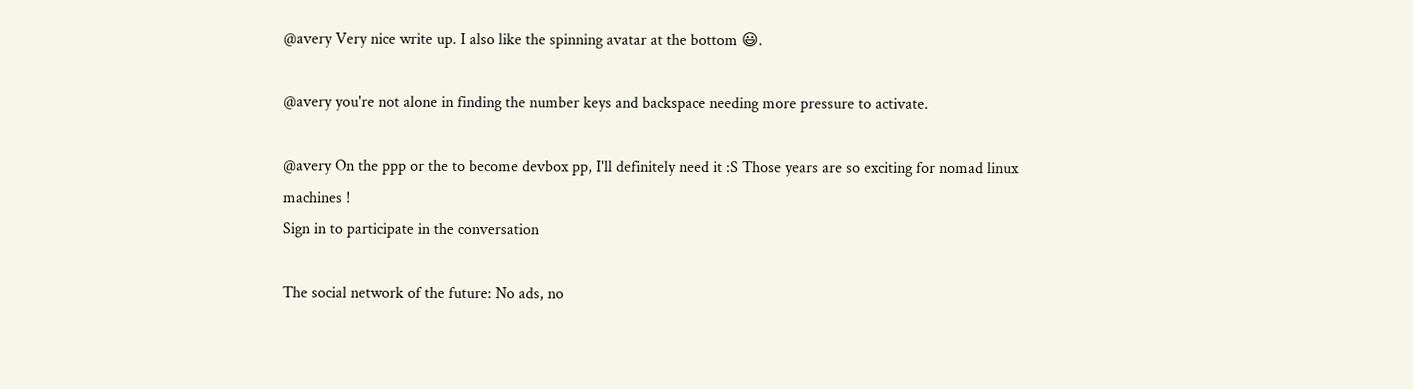@avery Very nice write up. I also like the spinning avatar at the bottom 😃.

@avery you're not alone in finding the number keys and backspace needing more pressure to activate.

@avery On the ppp or the to become devbox pp, I'll definitely need it :S Those years are so exciting for nomad linux machines !
Sign in to participate in the conversation

The social network of the future: No ads, no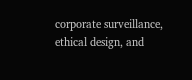corporate surveillance, ethical design, and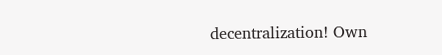decentralization! Own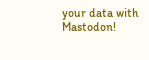your data with Mastodon!